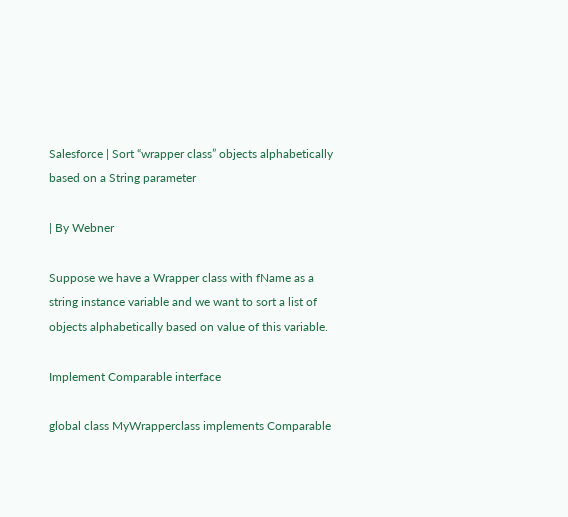Salesforce | Sort “wrapper class” objects alphabetically based on a String parameter

| By Webner

Suppose we have a Wrapper class with fName as a string instance variable and we want to sort a list of objects alphabetically based on value of this variable.

Implement Comparable interface

global class MyWrapperclass implements Comparable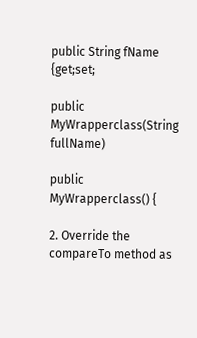public String fName {get;set;

public MyWrapperclass(String fullName)

public MyWrapperclass() {

2. Override the compareTo method as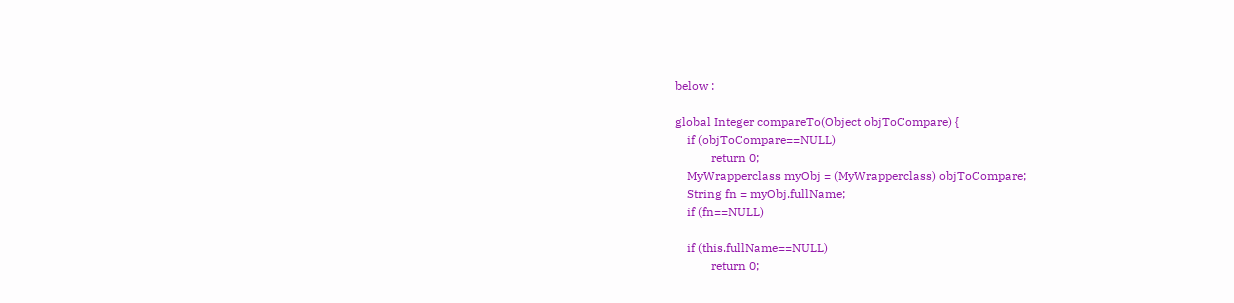below :

global Integer compareTo(Object objToCompare) {
    if (objToCompare==NULL)
            return 0;
    MyWrapperclass myObj = (MyWrapperclass) objToCompare;
    String fn = myObj.fullName;
    if (fn==NULL)

    if (this.fullName==NULL)
            return 0;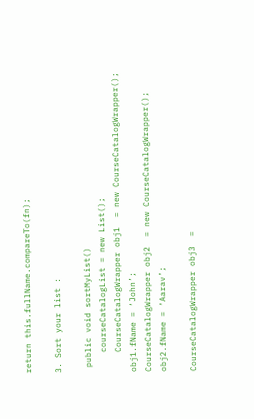return this.fullName.compareTo(fn);

3. Sort your list :

 public void sortMyList()
    courseCatalogList = new List();
    CourseCatalogWrapper obj1  = new CourseCatalogWrapper();
obj1.fName = ‘John’;
CourseCatalogWrapper obj2  = new CourseCatalogWrapper();
obj2.fName = ‘Aarav’;

CourseCatalogWrapper obj3  =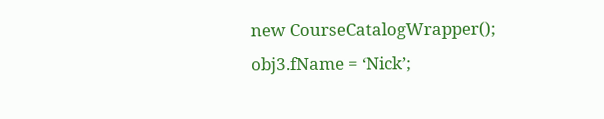new CourseCatalogWrapper();
obj3.fName = ‘Nick’;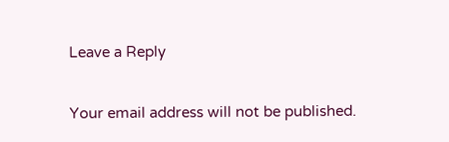Leave a Reply

Your email address will not be published.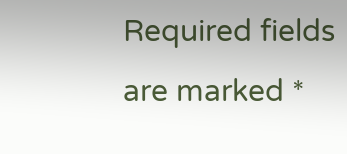Required fields are marked *